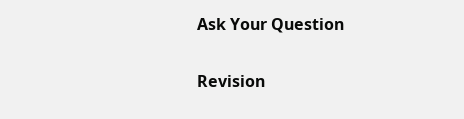Ask Your Question

Revision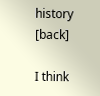history [back]

I think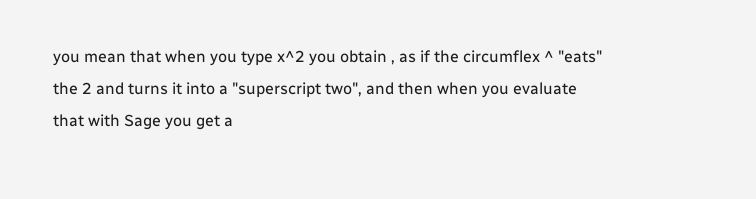you mean that when you type x^2 you obtain , as if the circumflex ^ "eats" the 2 and turns it into a "superscript two", and then when you evaluate that with Sage you get a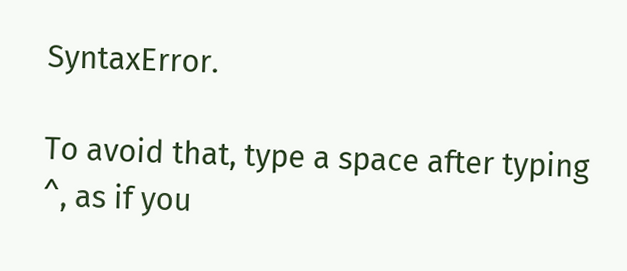SyntaxError.

To avoid that, type a space after typing ^, as if you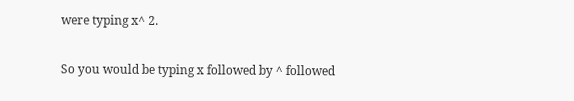were typing x^ 2.

So you would be typing x followed by ^ followed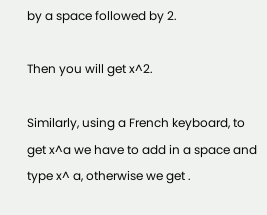by a space followed by 2.

Then you will get x^2.

Similarly, using a French keyboard, to get x^a we have to add in a space and type x^ a, otherwise we get .